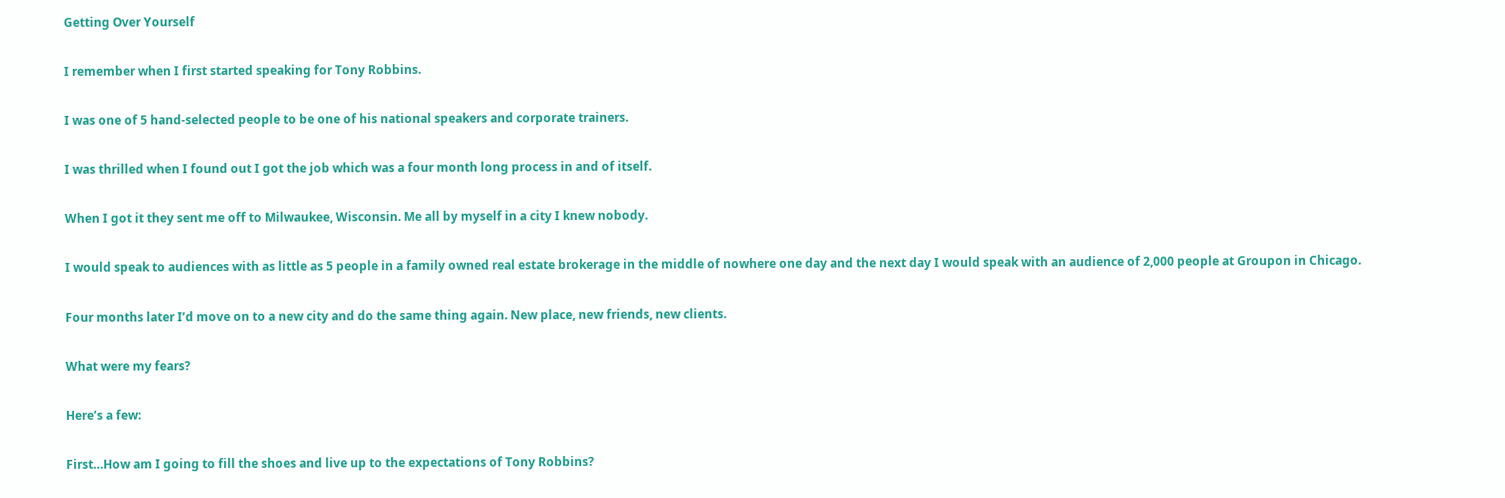Getting Over Yourself

I remember when I first started speaking for Tony Robbins.

I was one of 5 hand-selected people to be one of his national speakers and corporate trainers.

I was thrilled when I found out I got the job which was a four month long process in and of itself.

When I got it they sent me off to Milwaukee, Wisconsin. Me all by myself in a city I knew nobody.

I would speak to audiences with as little as 5 people in a family owned real estate brokerage in the middle of nowhere one day and the next day I would speak with an audience of 2,000 people at Groupon in Chicago.

Four months later I’d move on to a new city and do the same thing again. New place, new friends, new clients.

What were my fears?

Here’s a few:

First…How am I going to fill the shoes and live up to the expectations of Tony Robbins?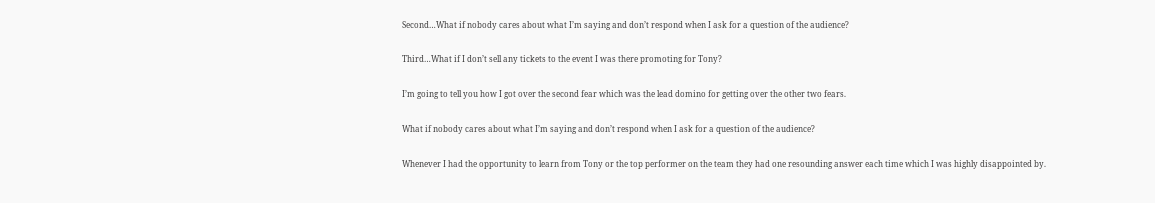Second…What if nobody cares about what I’m saying and don’t respond when I ask for a question of the audience?

Third…What if I don’t sell any tickets to the event I was there promoting for Tony?

I’m going to tell you how I got over the second fear which was the lead domino for getting over the other two fears.

What if nobody cares about what I’m saying and don’t respond when I ask for a question of the audience?

Whenever I had the opportunity to learn from Tony or the top performer on the team they had one resounding answer each time which I was highly disappointed by.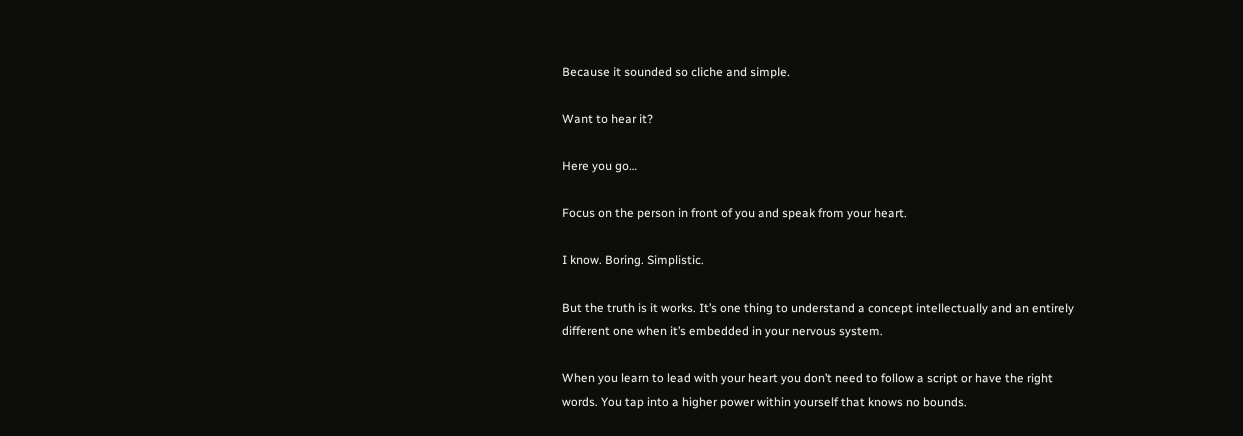Because it sounded so cliche and simple.

Want to hear it?

Here you go…

Focus on the person in front of you and speak from your heart.

I know. Boring. Simplistic.

But the truth is it works. It’s one thing to understand a concept intellectually and an entirely different one when it’s embedded in your nervous system.

When you learn to lead with your heart you don’t need to follow a script or have the right words. You tap into a higher power within yourself that knows no bounds.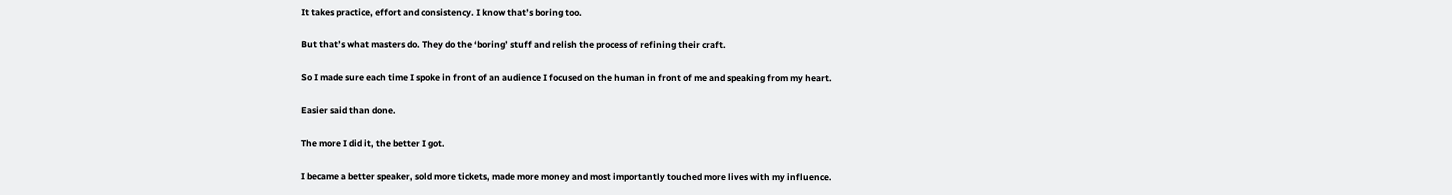It takes practice, effort and consistency. I know that’s boring too.

But that’s what masters do. They do the ‘boring’ stuff and relish the process of refining their craft.

So I made sure each time I spoke in front of an audience I focused on the human in front of me and speaking from my heart.

Easier said than done.

The more I did it, the better I got.

I became a better speaker, sold more tickets, made more money and most importantly touched more lives with my influence.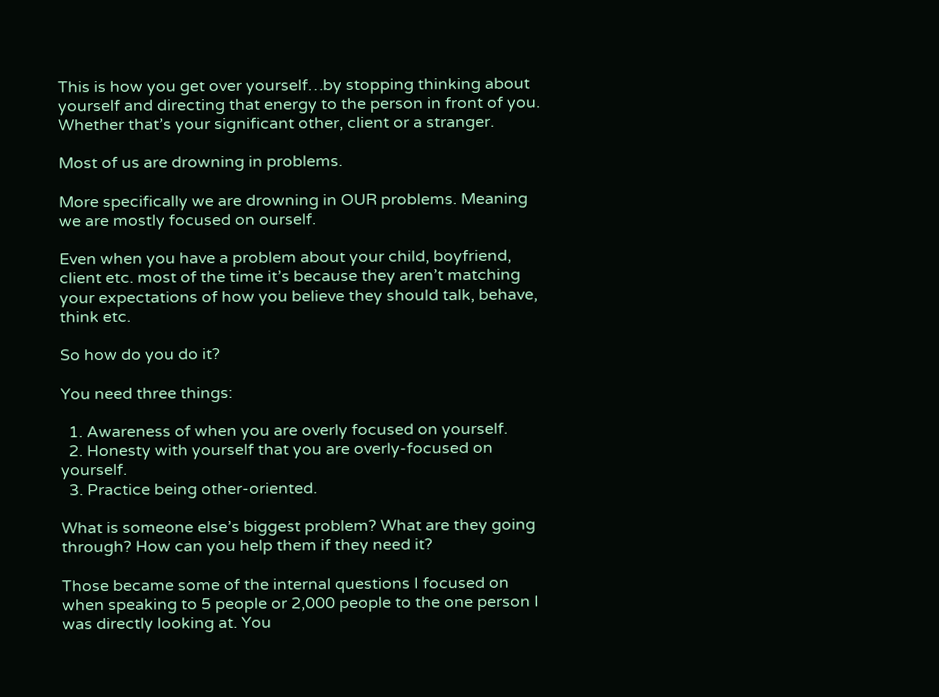This is how you get over yourself…by stopping thinking about yourself and directing that energy to the person in front of you. Whether that’s your significant other, client or a stranger.

Most of us are drowning in problems.

More specifically we are drowning in OUR problems. Meaning we are mostly focused on ourself.

Even when you have a problem about your child, boyfriend, client etc. most of the time it’s because they aren’t matching your expectations of how you believe they should talk, behave, think etc.

So how do you do it?

You need three things:

  1. Awareness of when you are overly focused on yourself.
  2. Honesty with yourself that you are overly-focused on yourself.
  3. Practice being other-oriented.

What is someone else’s biggest problem? What are they going through? How can you help them if they need it?

Those became some of the internal questions I focused on when speaking to 5 people or 2,000 people to the one person I was directly looking at. You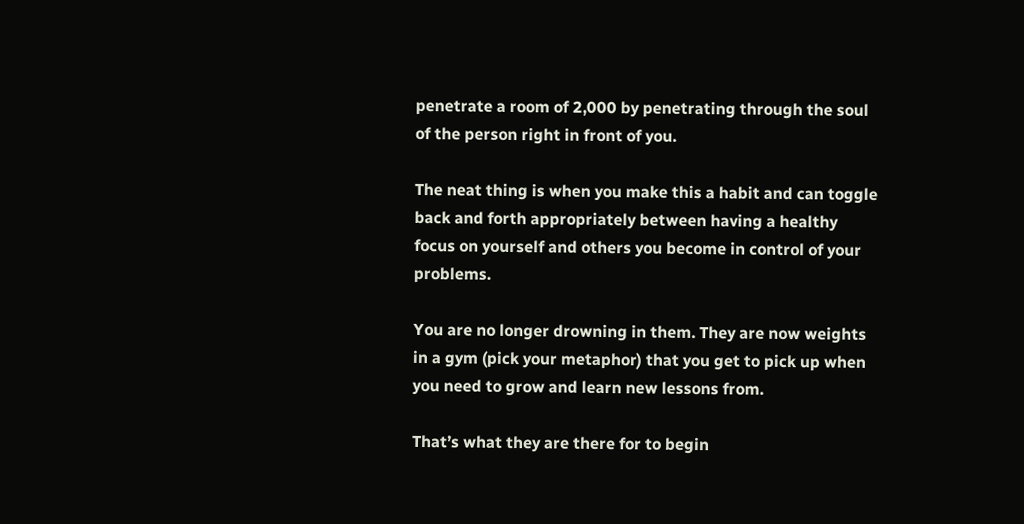penetrate a room of 2,000 by penetrating through the soul of the person right in front of you.

The neat thing is when you make this a habit and can toggle back and forth appropriately between having a healthy focus on yourself and others you become in control of your problems.

You are no longer drowning in them. They are now weights in a gym (pick your metaphor) that you get to pick up when you need to grow and learn new lessons from.

That’s what they are there for to begin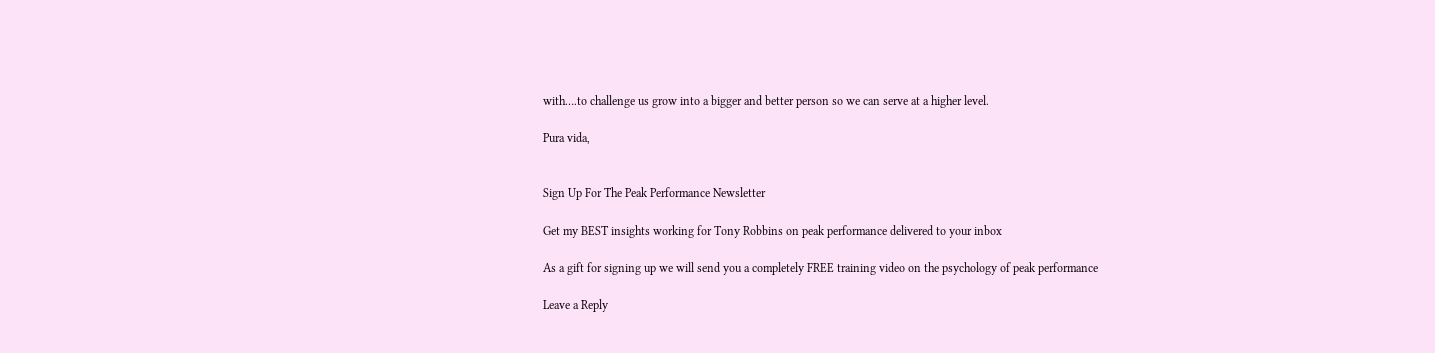with….to challenge us grow into a bigger and better person so we can serve at a higher level.

Pura vida,


Sign Up For The Peak Performance Newsletter

Get my BEST insights working for Tony Robbins on peak performance delivered to your inbox

As a gift for signing up we will send you a completely FREE training video on the psychology of peak performance

Leave a Reply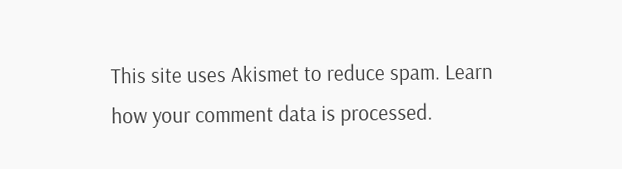This site uses Akismet to reduce spam. Learn how your comment data is processed.